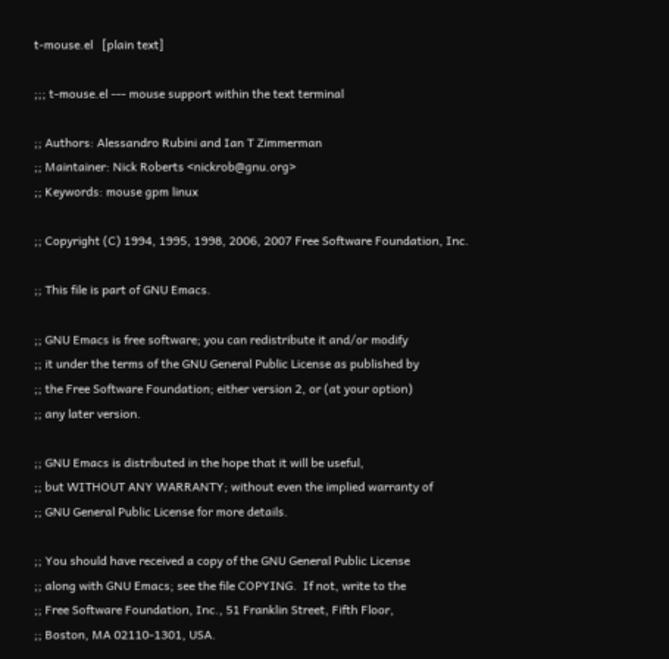t-mouse.el   [plain text]

;;; t-mouse.el --- mouse support within the text terminal

;; Authors: Alessandro Rubini and Ian T Zimmerman
;; Maintainer: Nick Roberts <nickrob@gnu.org>
;; Keywords: mouse gpm linux

;; Copyright (C) 1994, 1995, 1998, 2006, 2007 Free Software Foundation, Inc.

;; This file is part of GNU Emacs.

;; GNU Emacs is free software; you can redistribute it and/or modify
;; it under the terms of the GNU General Public License as published by
;; the Free Software Foundation; either version 2, or (at your option)
;; any later version.

;; GNU Emacs is distributed in the hope that it will be useful,
;; but WITHOUT ANY WARRANTY; without even the implied warranty of
;; GNU General Public License for more details.

;; You should have received a copy of the GNU General Public License
;; along with GNU Emacs; see the file COPYING.  If not, write to the
;; Free Software Foundation, Inc., 51 Franklin Street, Fifth Floor,
;; Boston, MA 02110-1301, USA.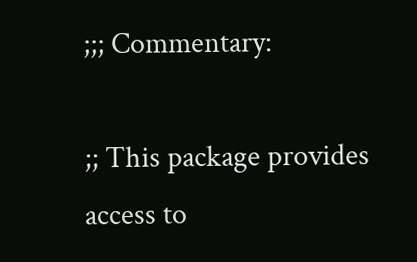;;; Commentary:

;; This package provides access to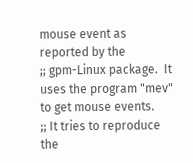mouse event as reported by the
;; gpm-Linux package.  It uses the program "mev" to get mouse events.
;; It tries to reproduce the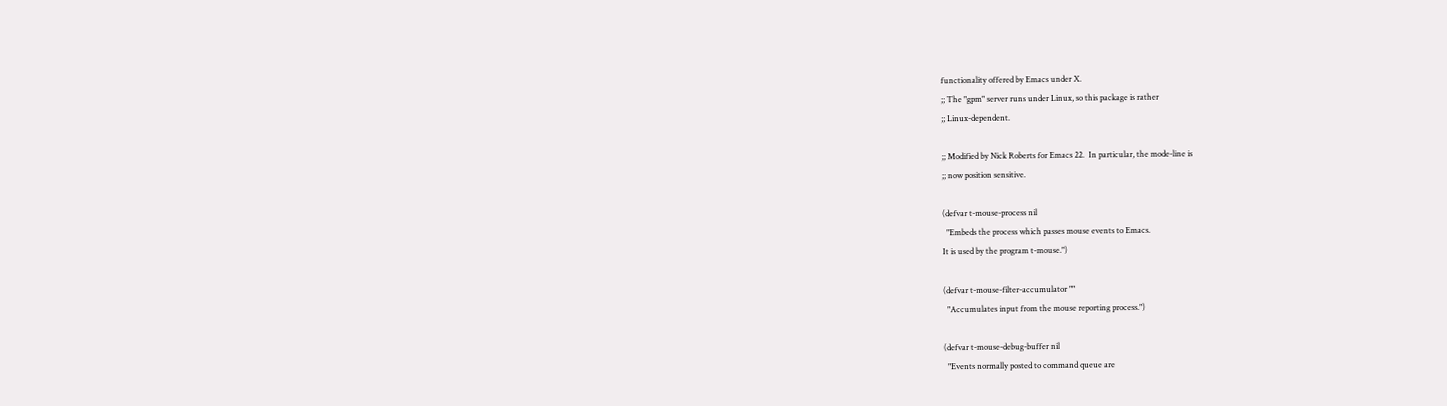functionality offered by Emacs under X.
;; The "gpm" server runs under Linux, so this package is rather
;; Linux-dependent.

;; Modified by Nick Roberts for Emacs 22.  In particular, the mode-line is
;; now position sensitive.

(defvar t-mouse-process nil
  "Embeds the process which passes mouse events to Emacs.
It is used by the program t-mouse.")

(defvar t-mouse-filter-accumulator ""
  "Accumulates input from the mouse reporting process.")

(defvar t-mouse-debug-buffer nil
  "Events normally posted to command queue are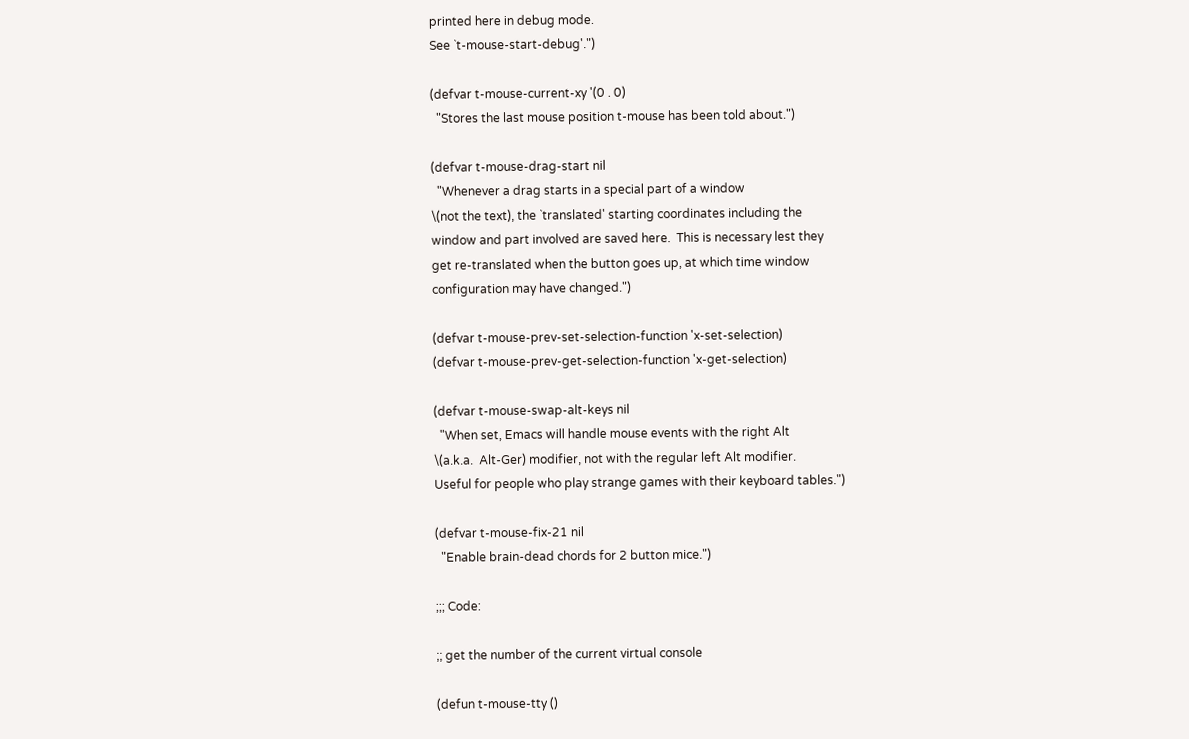printed here in debug mode.
See `t-mouse-start-debug'.")

(defvar t-mouse-current-xy '(0 . 0)
  "Stores the last mouse position t-mouse has been told about.")

(defvar t-mouse-drag-start nil
  "Whenever a drag starts in a special part of a window
\(not the text), the `translated' starting coordinates including the
window and part involved are saved here.  This is necessary lest they
get re-translated when the button goes up, at which time window
configuration may have changed.")

(defvar t-mouse-prev-set-selection-function 'x-set-selection)
(defvar t-mouse-prev-get-selection-function 'x-get-selection)

(defvar t-mouse-swap-alt-keys nil
  "When set, Emacs will handle mouse events with the right Alt
\(a.k.a.  Alt-Ger) modifier, not with the regular left Alt modifier.
Useful for people who play strange games with their keyboard tables.")

(defvar t-mouse-fix-21 nil
  "Enable brain-dead chords for 2 button mice.")

;;; Code:

;; get the number of the current virtual console

(defun t-mouse-tty ()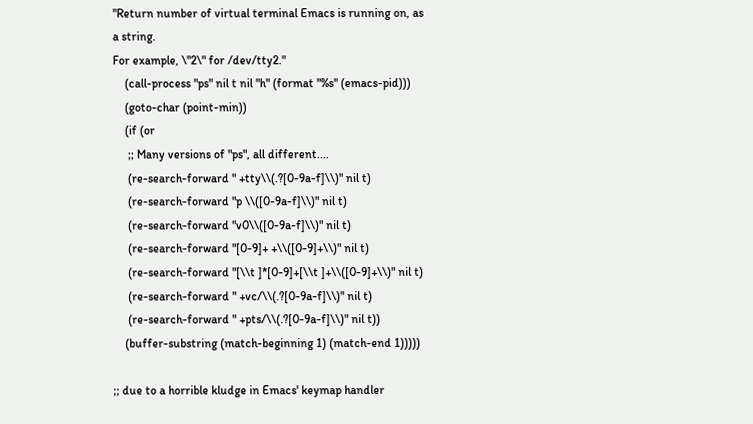"Return number of virtual terminal Emacs is running on, as a string.
For example, \"2\" for /dev/tty2."
    (call-process "ps" nil t nil "h" (format "%s" (emacs-pid)))
    (goto-char (point-min))
    (if (or
     ;; Many versions of "ps", all different....
     (re-search-forward " +tty\\(.?[0-9a-f]\\)" nil t)
     (re-search-forward "p \\([0-9a-f]\\)" nil t)
     (re-search-forward "v0\\([0-9a-f]\\)" nil t)
     (re-search-forward "[0-9]+ +\\([0-9]+\\)" nil t)
     (re-search-forward "[\\t ]*[0-9]+[\\t ]+\\([0-9]+\\)" nil t)
     (re-search-forward " +vc/\\(.?[0-9a-f]\\)" nil t)
     (re-search-forward " +pts/\\(.?[0-9a-f]\\)" nil t))
    (buffer-substring (match-beginning 1) (match-end 1)))))

;; due to a horrible kludge in Emacs' keymap handler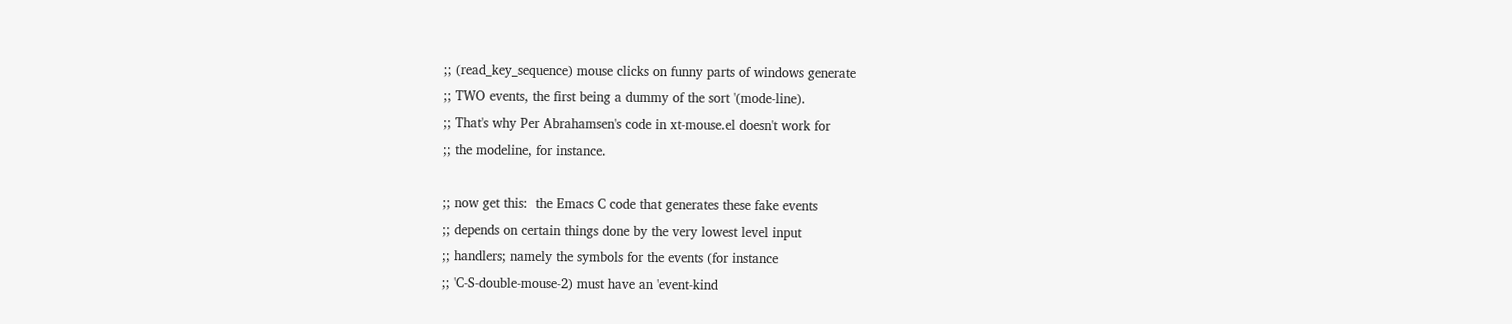;; (read_key_sequence) mouse clicks on funny parts of windows generate
;; TWO events, the first being a dummy of the sort '(mode-line).
;; That's why Per Abrahamsen's code in xt-mouse.el doesn't work for
;; the modeline, for instance.

;; now get this:  the Emacs C code that generates these fake events
;; depends on certain things done by the very lowest level input
;; handlers; namely the symbols for the events (for instance
;; 'C-S-double-mouse-2) must have an 'event-kind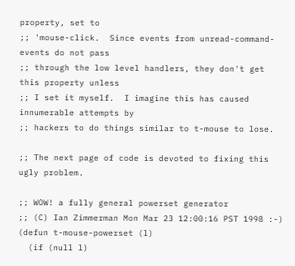property, set to
;; 'mouse-click.  Since events from unread-command-events do not pass
;; through the low level handlers, they don't get this property unless
;; I set it myself.  I imagine this has caused innumerable attempts by
;; hackers to do things similar to t-mouse to lose.

;; The next page of code is devoted to fixing this ugly problem.

;; WOW! a fully general powerset generator
;; (C) Ian Zimmerman Mon Mar 23 12:00:16 PST 1998 :-)
(defun t-mouse-powerset (l)
  (if (null l)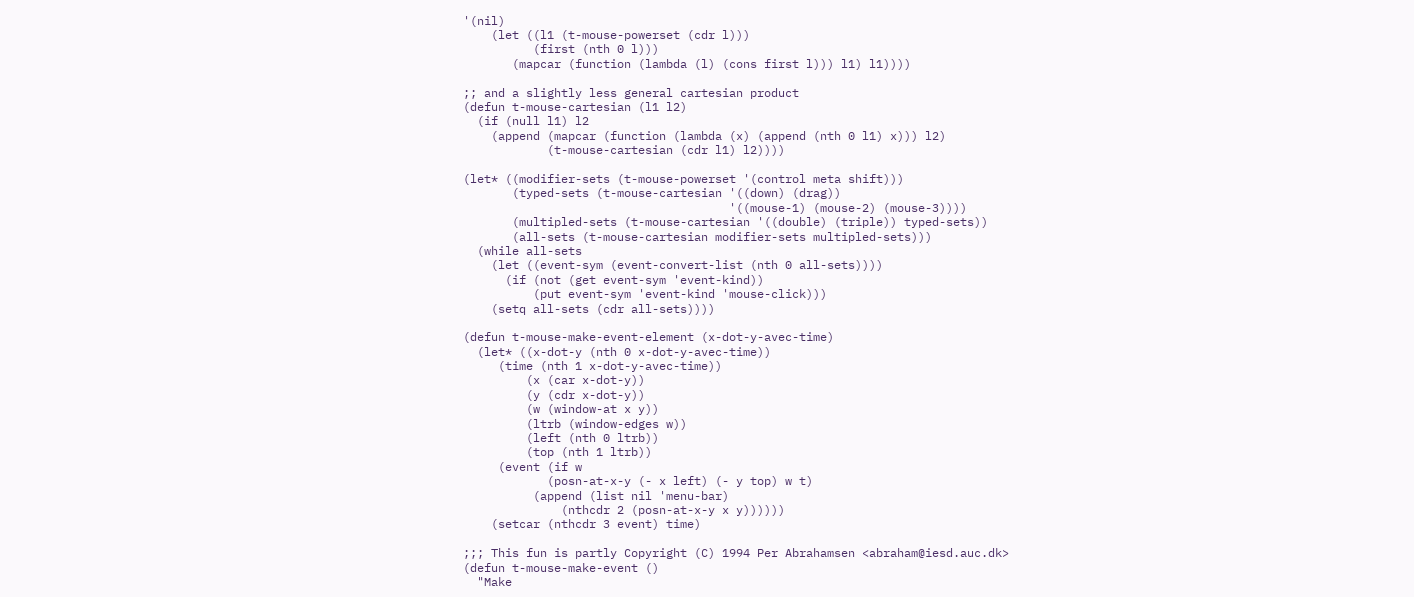'(nil)
    (let ((l1 (t-mouse-powerset (cdr l)))
          (first (nth 0 l)))
       (mapcar (function (lambda (l) (cons first l))) l1) l1))))

;; and a slightly less general cartesian product
(defun t-mouse-cartesian (l1 l2)
  (if (null l1) l2
    (append (mapcar (function (lambda (x) (append (nth 0 l1) x))) l2)
            (t-mouse-cartesian (cdr l1) l2))))

(let* ((modifier-sets (t-mouse-powerset '(control meta shift)))
       (typed-sets (t-mouse-cartesian '((down) (drag))
                                      '((mouse-1) (mouse-2) (mouse-3))))
       (multipled-sets (t-mouse-cartesian '((double) (triple)) typed-sets))
       (all-sets (t-mouse-cartesian modifier-sets multipled-sets)))
  (while all-sets
    (let ((event-sym (event-convert-list (nth 0 all-sets))))
      (if (not (get event-sym 'event-kind))
          (put event-sym 'event-kind 'mouse-click)))
    (setq all-sets (cdr all-sets))))

(defun t-mouse-make-event-element (x-dot-y-avec-time)
  (let* ((x-dot-y (nth 0 x-dot-y-avec-time))
     (time (nth 1 x-dot-y-avec-time))
         (x (car x-dot-y))
         (y (cdr x-dot-y))
         (w (window-at x y))
         (ltrb (window-edges w))
         (left (nth 0 ltrb))
         (top (nth 1 ltrb))
     (event (if w
            (posn-at-x-y (- x left) (- y top) w t)
          (append (list nil 'menu-bar)
              (nthcdr 2 (posn-at-x-y x y))))))
    (setcar (nthcdr 3 event) time)

;;; This fun is partly Copyright (C) 1994 Per Abrahamsen <abraham@iesd.auc.dk>
(defun t-mouse-make-event ()
  "Make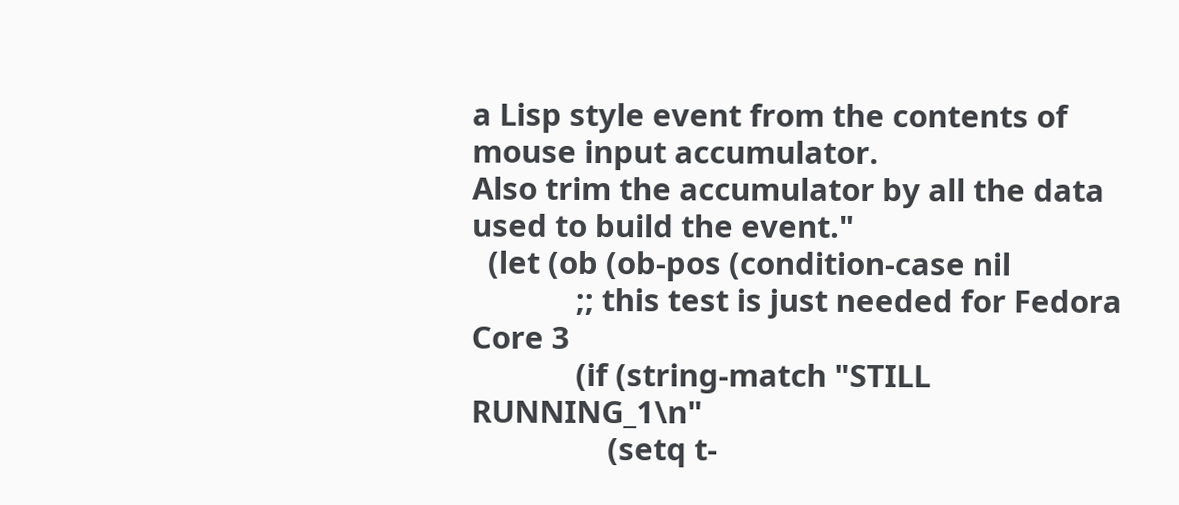a Lisp style event from the contents of mouse input accumulator.
Also trim the accumulator by all the data used to build the event."
  (let (ob (ob-pos (condition-case nil
             ;; this test is just needed for Fedora Core 3
             (if (string-match "STILL RUNNING_1\n"
                 (setq t-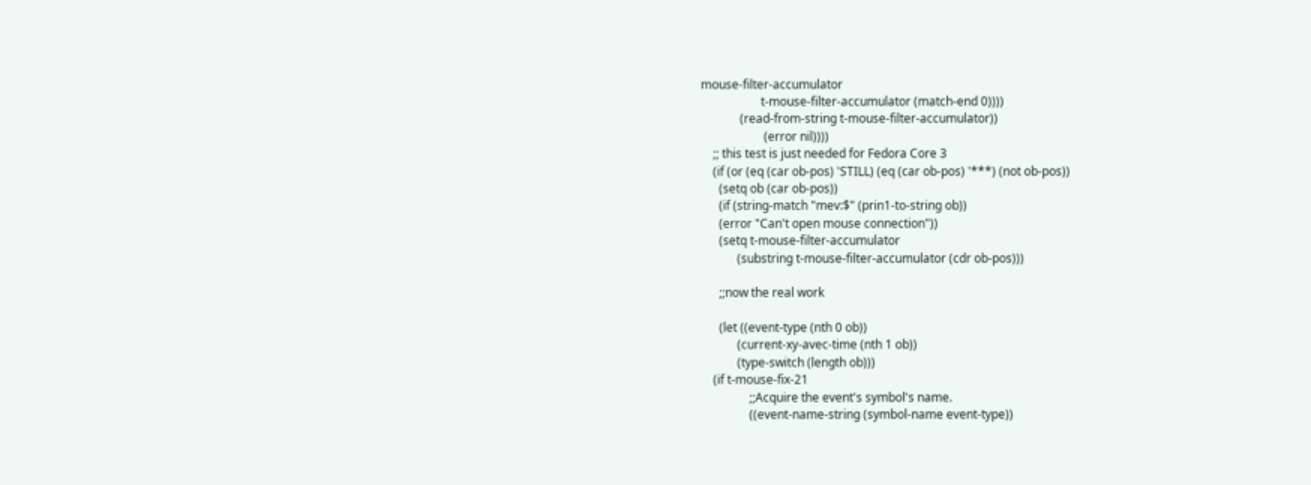mouse-filter-accumulator
                    t-mouse-filter-accumulator (match-end 0))))
             (read-from-string t-mouse-filter-accumulator))
                     (error nil))))
    ;; this test is just needed for Fedora Core 3
    (if (or (eq (car ob-pos) 'STILL) (eq (car ob-pos) '***) (not ob-pos))
      (setq ob (car ob-pos))
      (if (string-match "mev:$" (prin1-to-string ob))
      (error "Can't open mouse connection"))
      (setq t-mouse-filter-accumulator
            (substring t-mouse-filter-accumulator (cdr ob-pos)))

      ;;now the real work

      (let ((event-type (nth 0 ob))
            (current-xy-avec-time (nth 1 ob))
            (type-switch (length ob)))
    (if t-mouse-fix-21
                ;;Acquire the event's symbol's name.
                ((event-name-string (symbol-name event-type))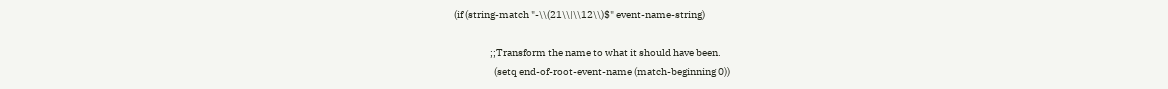(if (string-match "-\\(21\\|\\12\\)$" event-name-string)

                  ;;Transform the name to what it should have been.
                    (setq end-of-root-event-name (match-beginning 0))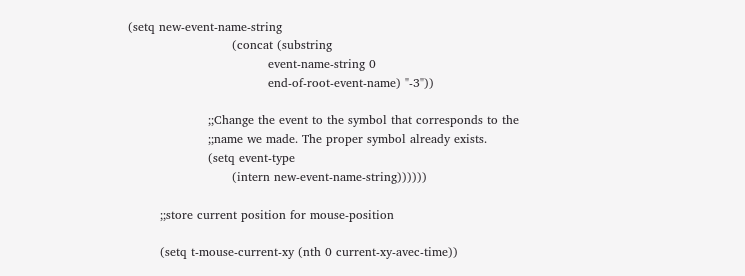(setq new-event-name-string
                          (concat (substring
                                   event-name-string 0
                                   end-of-root-event-name) "-3"))

                    ;;Change the event to the symbol that corresponds to the
                    ;;name we made. The proper symbol already exists.
                    (setq event-type
                          (intern new-event-name-string))))))

        ;;store current position for mouse-position

        (setq t-mouse-current-xy (nth 0 current-xy-avec-time))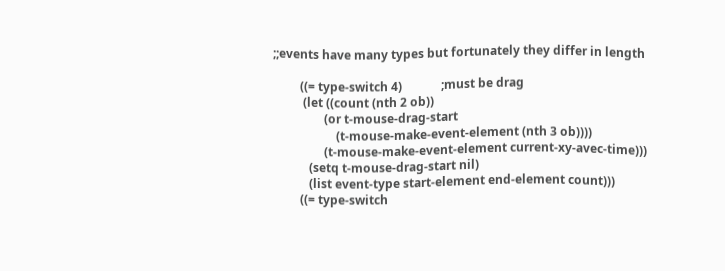;;events have many types but fortunately they differ in length

         ((= type-switch 4)             ;must be drag
          (let ((count (nth 2 ob))
                 (or t-mouse-drag-start
                     (t-mouse-make-event-element (nth 3 ob))))
                 (t-mouse-make-event-element current-xy-avec-time)))
            (setq t-mouse-drag-start nil)
            (list event-type start-element end-element count)))
         ((= type-switch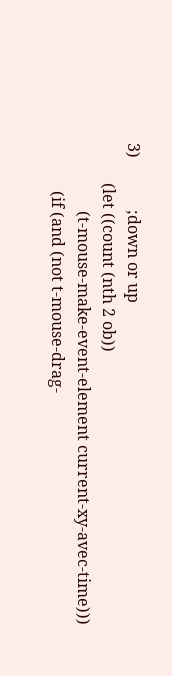3)             ;down or up
          (let ((count (nth 2 ob))
                 (t-mouse-make-event-element current-xy-avec-time)))
            (if (and (not t-mouse-drag-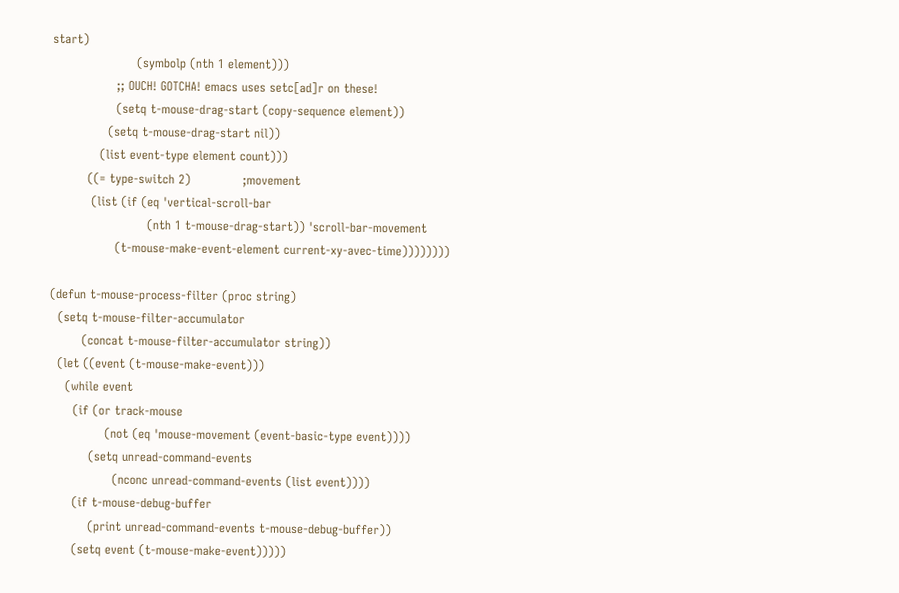start)
                     (symbolp (nth 1 element)))
                ;; OUCH! GOTCHA! emacs uses setc[ad]r on these!
                (setq t-mouse-drag-start (copy-sequence element))
              (setq t-mouse-drag-start nil))
            (list event-type element count)))
         ((= type-switch 2)             ;movement
          (list (if (eq 'vertical-scroll-bar
                        (nth 1 t-mouse-drag-start)) 'scroll-bar-movement
                (t-mouse-make-event-element current-xy-avec-time))))))))

(defun t-mouse-process-filter (proc string)
  (setq t-mouse-filter-accumulator
        (concat t-mouse-filter-accumulator string))
  (let ((event (t-mouse-make-event)))
    (while event
      (if (or track-mouse
              (not (eq 'mouse-movement (event-basic-type event))))
          (setq unread-command-events
                (nconc unread-command-events (list event))))
      (if t-mouse-debug-buffer
          (print unread-command-events t-mouse-debug-buffer))
      (setq event (t-mouse-make-event)))))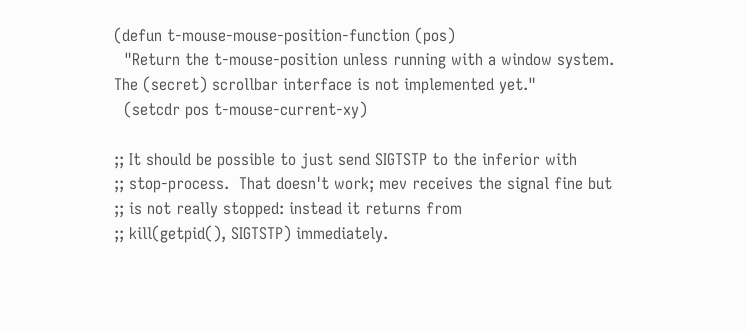(defun t-mouse-mouse-position-function (pos)
  "Return the t-mouse-position unless running with a window system.
The (secret) scrollbar interface is not implemented yet."
  (setcdr pos t-mouse-current-xy)

;; It should be possible to just send SIGTSTP to the inferior with
;; stop-process.  That doesn't work; mev receives the signal fine but
;; is not really stopped: instead it returns from
;; kill(getpid(), SIGTSTP) immediately.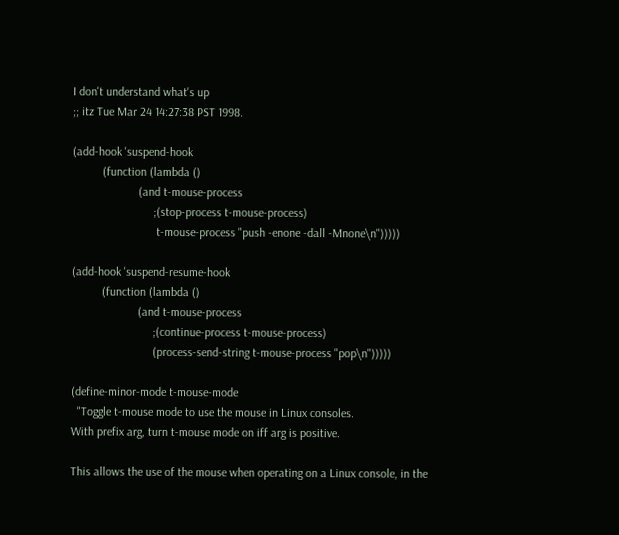I don't understand what's up
;; itz Tue Mar 24 14:27:38 PST 1998.

(add-hook 'suspend-hook
          (function (lambda ()
                      (and t-mouse-process
                           ;(stop-process t-mouse-process)
                            t-mouse-process "push -enone -dall -Mnone\n")))))

(add-hook 'suspend-resume-hook
          (function (lambda ()
                      (and t-mouse-process
                           ;(continue-process t-mouse-process)
                           (process-send-string t-mouse-process "pop\n")))))

(define-minor-mode t-mouse-mode
  "Toggle t-mouse mode to use the mouse in Linux consoles.
With prefix arg, turn t-mouse mode on iff arg is positive.

This allows the use of the mouse when operating on a Linux console, in the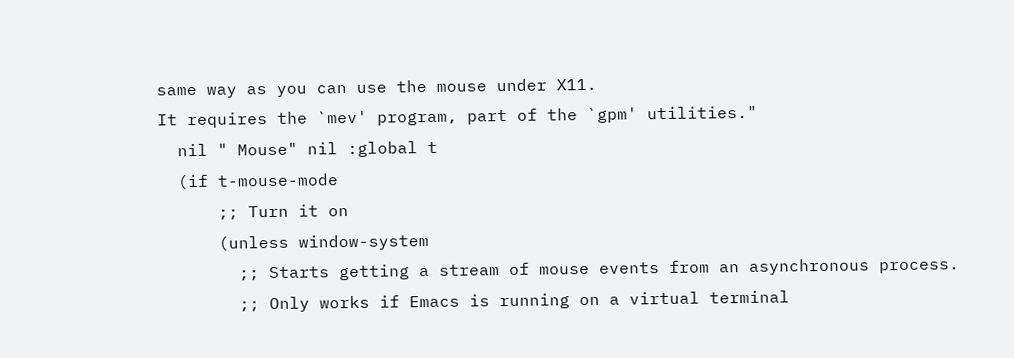same way as you can use the mouse under X11.
It requires the `mev' program, part of the `gpm' utilities."
  nil " Mouse" nil :global t
  (if t-mouse-mode
      ;; Turn it on
      (unless window-system
        ;; Starts getting a stream of mouse events from an asynchronous process.
        ;; Only works if Emacs is running on a virtual terminal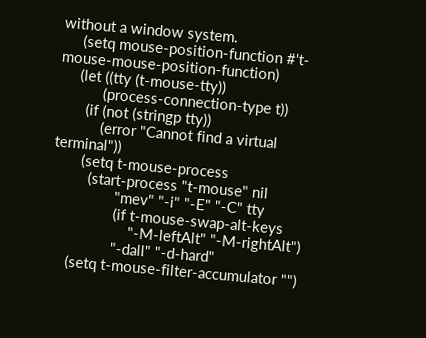without a window system.
     (setq mouse-position-function #'t-mouse-mouse-position-function)
     (let ((tty (t-mouse-tty))
           (process-connection-type t))
       (if (not (stringp tty))
           (error "Cannot find a virtual terminal"))
       (setq t-mouse-process
         (start-process "t-mouse" nil
                "mev" "-i" "-E" "-C" tty
                (if t-mouse-swap-alt-keys
                    "-M-leftAlt" "-M-rightAlt")
                "-dall" "-d-hard"
     (setq t-mouse-filter-accumulator "")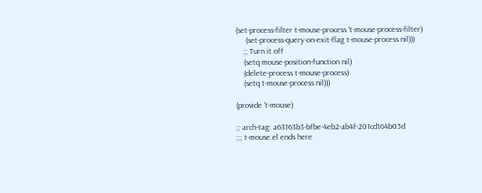(set-process-filter t-mouse-process 't-mouse-process-filter)
     (set-process-query-on-exit-flag t-mouse-process nil)))
    ;; Turn it off
    (setq mouse-position-function nil)
    (delete-process t-mouse-process)
    (setq t-mouse-process nil)))

(provide 't-mouse)

;; arch-tag: a63163b3-bfbe-4eb2-ab4f-201cd164b05d
;;; t-mouse.el ends here